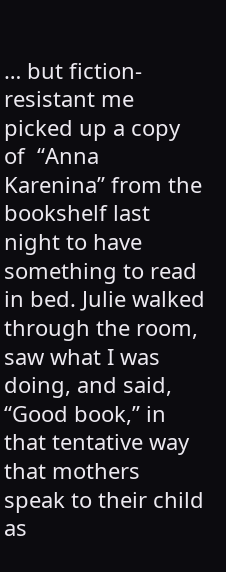… but fiction-resistant me picked up a copy of  “Anna Karenina” from the bookshelf last night to have something to read in bed. Julie walked through the room, saw what I was doing, and said, “Good book,” in that tentative way that mothers speak to their child as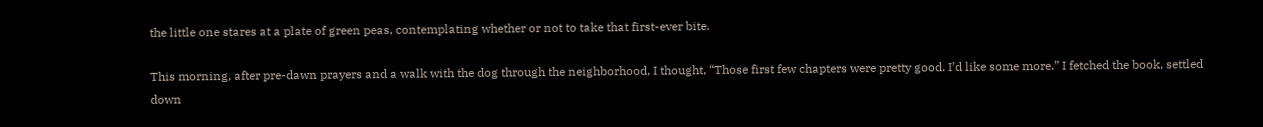the little one stares at a plate of green peas, contemplating whether or not to take that first-ever bite.

This morning, after pre-dawn prayers and a walk with the dog through the neighborhood, I thought, “Those first few chapters were pretty good. I’d like some more.” I fetched the book, settled down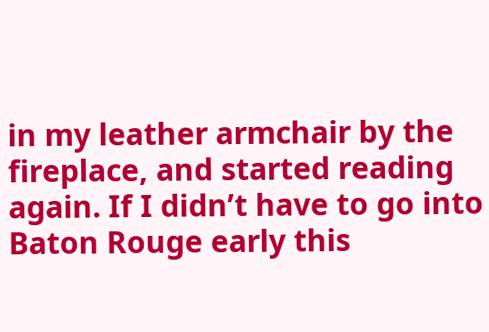in my leather armchair by the fireplace, and started reading again. If I didn’t have to go into Baton Rouge early this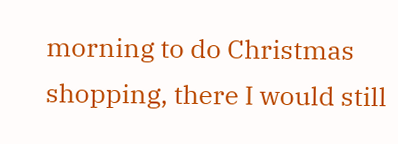morning to do Christmas shopping, there I would still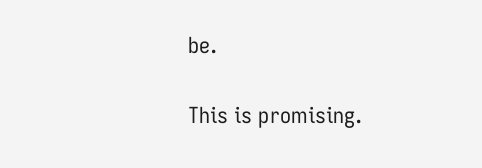be.

This is promising.